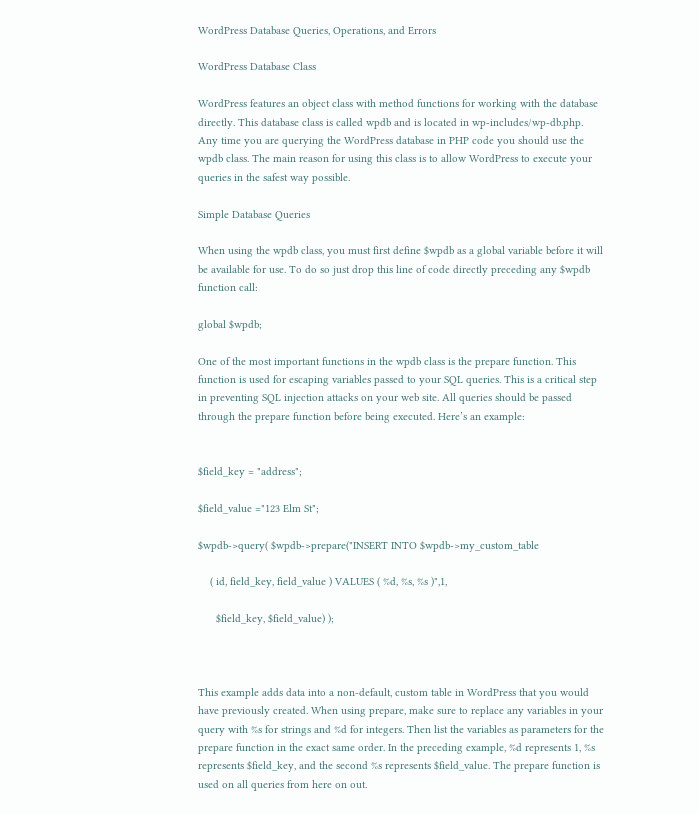WordPress Database Queries, Operations, and Errors

WordPress Database Class

WordPress features an object class with method functions for working with the database directly. This database class is called wpdb and is located in wp-includes/wp-db.php. Any time you are querying the WordPress database in PHP code you should use the wpdb class. The main reason for using this class is to allow WordPress to execute your queries in the safest way possible.

Simple Database Queries

When using the wpdb class, you must first define $wpdb as a global variable before it will be available for use. To do so just drop this line of code directly preceding any $wpdb function call:

global $wpdb;

One of the most important functions in the wpdb class is the prepare function. This function is used for escaping variables passed to your SQL queries. This is a critical step in preventing SQL injection attacks on your web site. All queries should be passed through the prepare function before being executed. Here’s an example:


$field_key = "address";

$field_value ="123 Elm St";

$wpdb->query( $wpdb->prepare("INSERT INTO $wpdb->my_custom_table

    ( id, field_key, field_value ) VALUES ( %d, %s, %s )",1,

      $field_key, $field_value) );



This example adds data into a non-default, custom table in WordPress that you would have previously created. When using prepare, make sure to replace any variables in your query with %s for strings and %d for integers. Then list the variables as parameters for the prepare function in the exact same order. In the preceding example, %d represents 1, %s represents $field_key, and the second %s represents $field_value. The prepare function is used on all queries from here on out.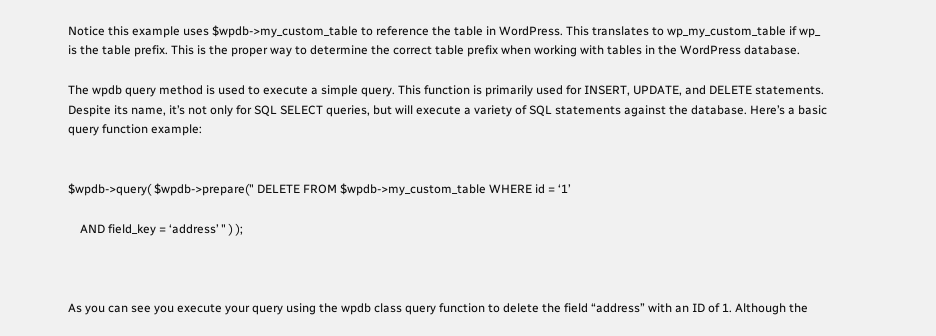Notice this example uses $wpdb->my_custom_table to reference the table in WordPress. This translates to wp_my_custom_table if wp_ is the table prefix. This is the proper way to determine the correct table prefix when working with tables in the WordPress database.

The wpdb query method is used to execute a simple query. This function is primarily used for INSERT, UPDATE, and DELETE statements. Despite its name, it’s not only for SQL SELECT queries, but will execute a variety of SQL statements against the database. Here’s a basic query function example:


$wpdb->query( $wpdb->prepare(" DELETE FROM $wpdb->my_custom_table WHERE id = ‘1’

    AND field_key = ‘address’ " ) );



As you can see you execute your query using the wpdb class query function to delete the field “address” with an ID of 1. Although the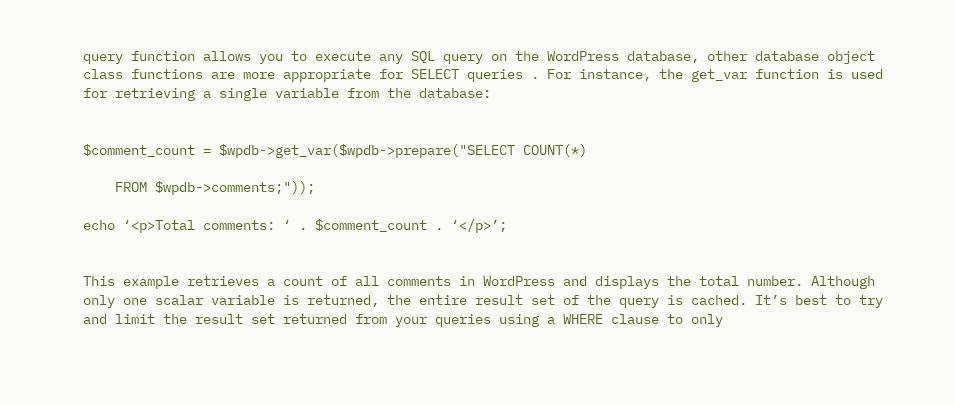query function allows you to execute any SQL query on the WordPress database, other database object class functions are more appropriate for SELECT queries . For instance, the get_var function is used for retrieving a single variable from the database:


$comment_count = $wpdb->get_var($wpdb->prepare("SELECT COUNT(*)

    FROM $wpdb->comments;"));

echo ‘<p>Total comments: ‘ . $comment_count . ‘</p>’;


This example retrieves a count of all comments in WordPress and displays the total number. Although only one scalar variable is returned, the entire result set of the query is cached. It’s best to try and limit the result set returned from your queries using a WHERE clause to only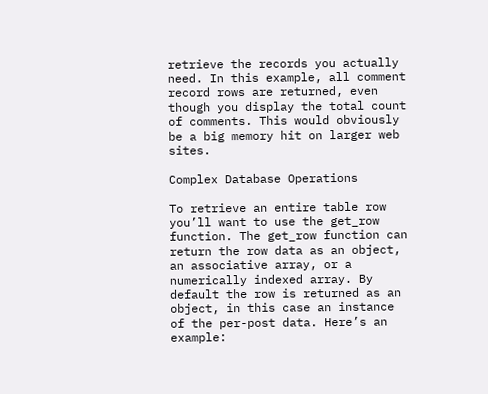retrieve the records you actually need. In this example, all comment record rows are returned, even though you display the total count of comments. This would obviously be a big memory hit on larger web sites.

Complex Database Operations

To retrieve an entire table row you’ll want to use the get_row function. The get_row function can return the row data as an object, an associative array, or a numerically indexed array. By default the row is returned as an object, in this case an instance of the per-post data. Here’s an example: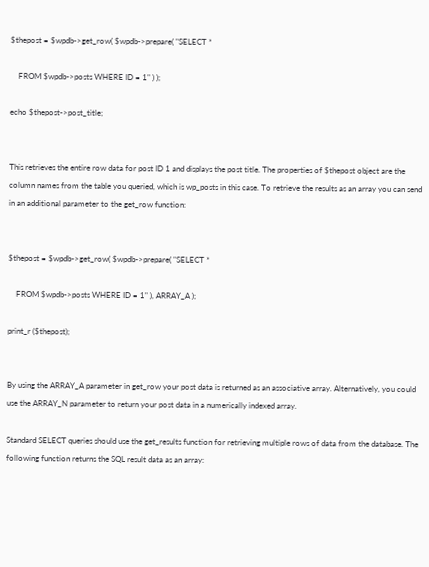$thepost = $wpdb->get_row( $wpdb->prepare( "SELECT *

    FROM $wpdb->posts WHERE ID = 1" ) );

echo $thepost->post_title;


This retrieves the entire row data for post ID 1 and displays the post title. The properties of $thepost object are the column names from the table you queried, which is wp_posts in this case. To retrieve the results as an array you can send in an additional parameter to the get_row function:


$thepost = $wpdb->get_row( $wpdb->prepare( "SELECT *

    FROM $wpdb->posts WHERE ID = 1" ), ARRAY_A );

print_r ($thepost);


By using the ARRAY_A parameter in get_row your post data is returned as an associative array. Alternatively, you could use the ARRAY_N parameter to return your post data in a numerically indexed array.

Standard SELECT queries should use the get_results function for retrieving multiple rows of data from the database. The following function returns the SQL result data as an array: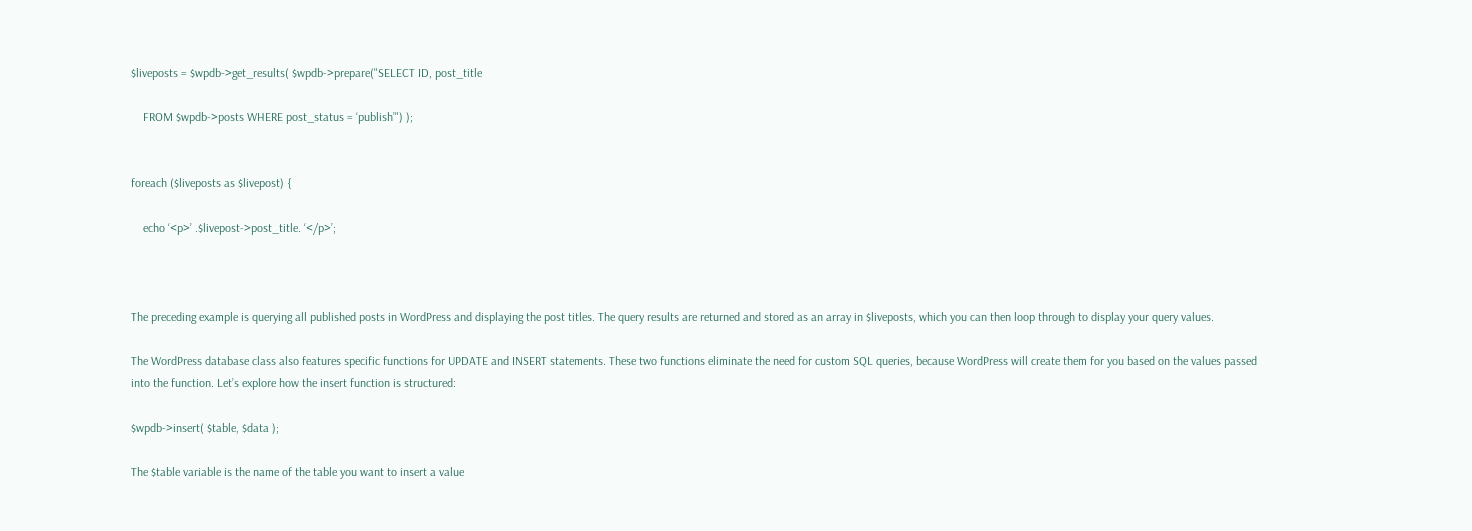$liveposts = $wpdb->get_results( $wpdb->prepare("SELECT ID, post_title

    FROM $wpdb->posts WHERE post_status = ‘publish’") );


foreach ($liveposts as $livepost) {

    echo ‘<p>’ .$livepost->post_title. ‘</p>’;



The preceding example is querying all published posts in WordPress and displaying the post titles. The query results are returned and stored as an array in $liveposts, which you can then loop through to display your query values.

The WordPress database class also features specific functions for UPDATE and INSERT statements. These two functions eliminate the need for custom SQL queries, because WordPress will create them for you based on the values passed into the function. Let’s explore how the insert function is structured:

$wpdb->insert( $table, $data );

The $table variable is the name of the table you want to insert a value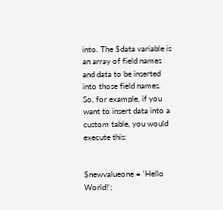into. The $data variable is an array of field names and data to be inserted into those field names. So, for example, if you want to insert data into a custom table, you would execute this:


$newvalueone = ‘Hello World!’;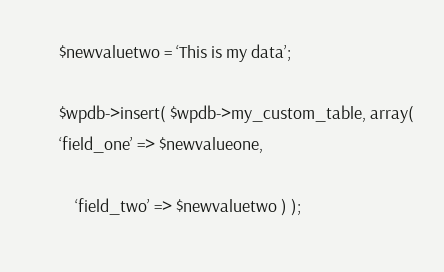$newvaluetwo = ‘This is my data’;

$wpdb->insert( $wpdb->my_custom_table, array( ‘field_one’ => $newvalueone,

    ‘field_two’ => $newvaluetwo ) );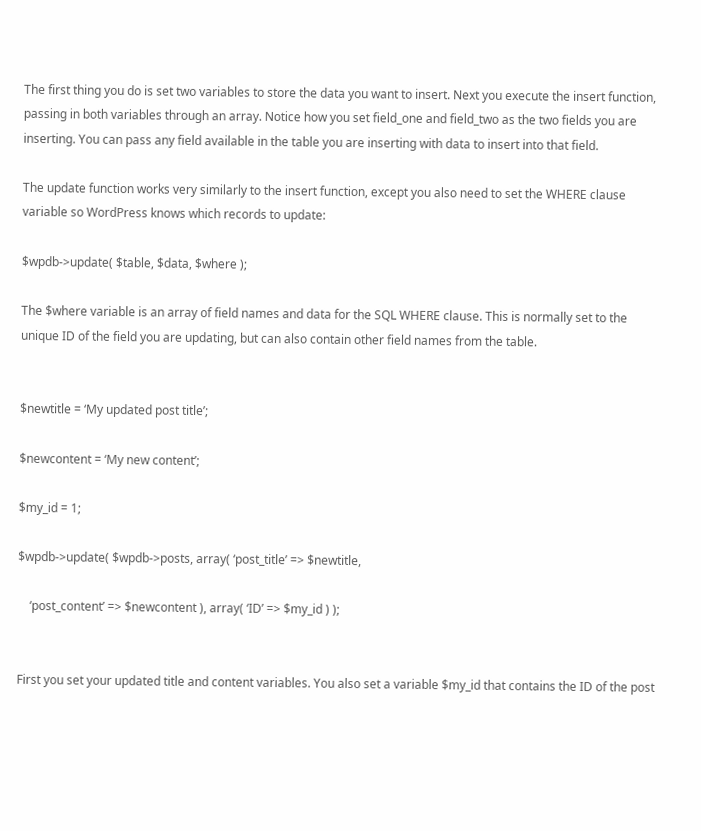The first thing you do is set two variables to store the data you want to insert. Next you execute the insert function, passing in both variables through an array. Notice how you set field_one and field_two as the two fields you are inserting. You can pass any field available in the table you are inserting with data to insert into that field.

The update function works very similarly to the insert function, except you also need to set the WHERE clause variable so WordPress knows which records to update:

$wpdb->update( $table, $data, $where );

The $where variable is an array of field names and data for the SQL WHERE clause. This is normally set to the unique ID of the field you are updating, but can also contain other field names from the table.


$newtitle = ‘My updated post title’;

$newcontent = ‘My new content’;

$my_id = 1;

$wpdb->update( $wpdb->posts, array( ‘post_title’ => $newtitle,

    ‘post_content’ => $newcontent ), array( ‘ID’ => $my_id ) );


First you set your updated title and content variables. You also set a variable $my_id that contains the ID of the post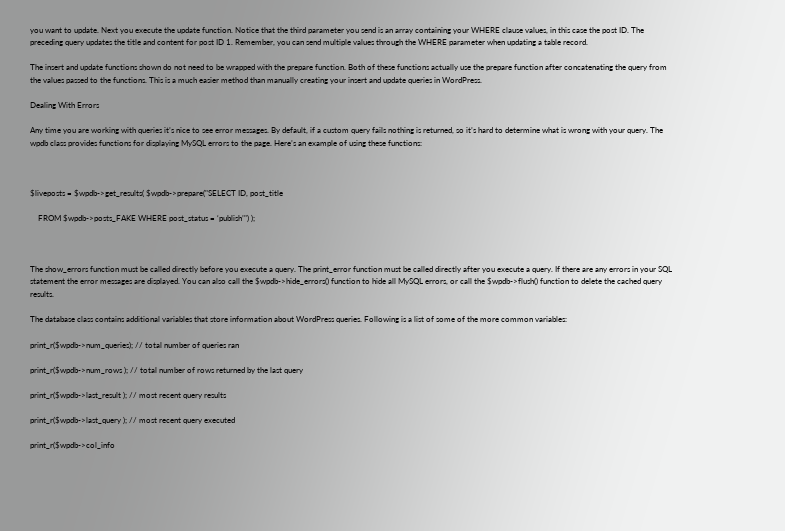you want to update. Next you execute the update function. Notice that the third parameter you send is an array containing your WHERE clause values, in this case the post ID. The preceding query updates the title and content for post ID 1. Remember, you can send multiple values through the WHERE parameter when updating a table record.

The insert and update functions shown do not need to be wrapped with the prepare function. Both of these functions actually use the prepare function after concatenating the query from the values passed to the functions. This is a much easier method than manually creating your insert and update queries in WordPress.

Dealing With Errors

Any time you are working with queries it’s nice to see error messages. By default, if a custom query fails nothing is returned, so it’s hard to determine what is wrong with your query. The wpdb class provides functions for displaying MySQL errors to the page. Here’s an example of using these functions:



$liveposts = $wpdb->get_results( $wpdb->prepare("SELECT ID, post_title

    FROM $wpdb->posts_FAKE WHERE post_status = ‘publish’") );



The show_errors function must be called directly before you execute a query. The print_error function must be called directly after you execute a query. If there are any errors in your SQL statement the error messages are displayed. You can also call the $wpdb->hide_errors() function to hide all MySQL errors, or call the $wpdb->flush() function to delete the cached query results.

The database class contains additional variables that store information about WordPress queries. Following is a list of some of the more common variables:

print_r($wpdb->num_queries); // total number of queries ran

print_r($wpdb->num_rows ); // total number of rows returned by the last query

print_r($wpdb->last_result ); // most recent query results

print_r($wpdb->last_query ); // most recent query executed

print_r($wpdb->col_info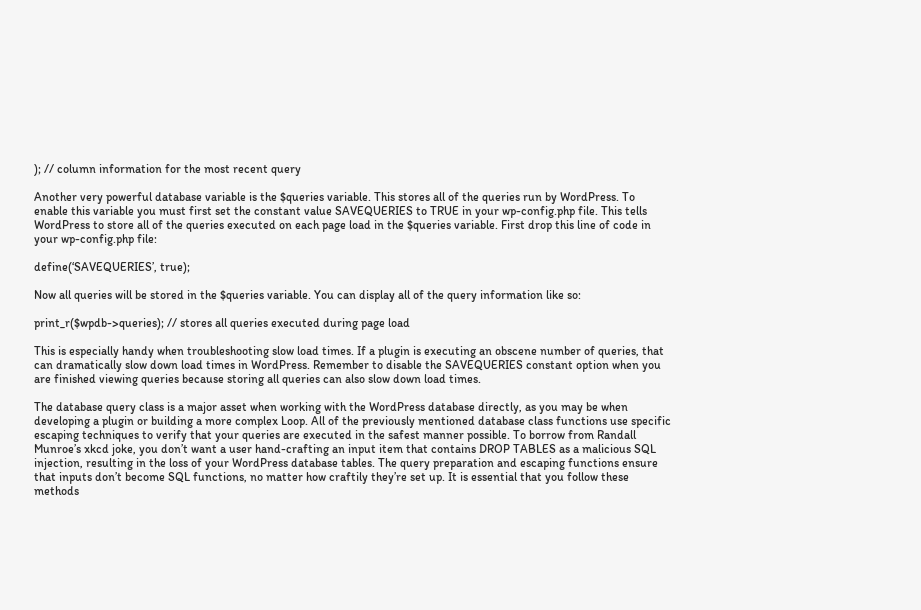); // column information for the most recent query

Another very powerful database variable is the $queries variable. This stores all of the queries run by WordPress. To enable this variable you must first set the constant value SAVEQUERIES to TRUE in your wp-config.php file. This tells WordPress to store all of the queries executed on each page load in the $queries variable. First drop this line of code in your wp-config.php file:

define(‘SAVEQUERIES’, true);

Now all queries will be stored in the $queries variable. You can display all of the query information like so:

print_r($wpdb->queries); // stores all queries executed during page load

This is especially handy when troubleshooting slow load times. If a plugin is executing an obscene number of queries, that can dramatically slow down load times in WordPress. Remember to disable the SAVEQUERIES constant option when you are finished viewing queries because storing all queries can also slow down load times.

The database query class is a major asset when working with the WordPress database directly, as you may be when developing a plugin or building a more complex Loop. All of the previously mentioned database class functions use specific escaping techniques to verify that your queries are executed in the safest manner possible. To borrow from Randall Munroe’s xkcd joke, you don’t want a user hand-crafting an input item that contains DROP TABLES as a malicious SQL injection, resulting in the loss of your WordPress database tables. The query preparation and escaping functions ensure that inputs don’t become SQL functions, no matter how craftily they’re set up. It is essential that you follow these methods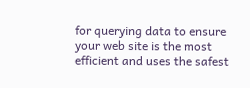for querying data to ensure your web site is the most efficient and uses the safest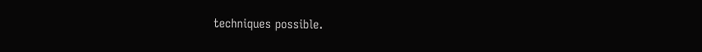techniques possible.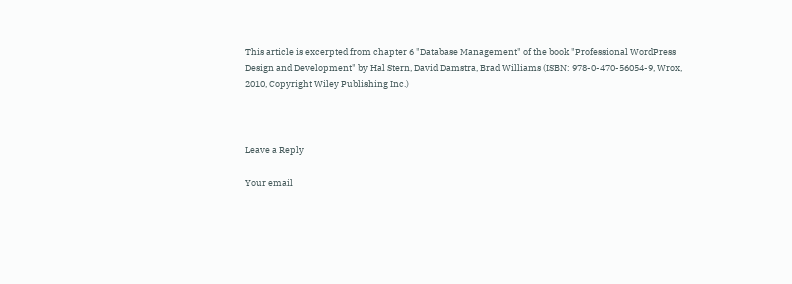This article is excerpted from chapter 6 "Database Management" of the book "Professional WordPress Design and Development" by Hal Stern, David Damstra, Brad Williams (ISBN: 978-0-470-56054-9, Wrox, 2010, Copyright Wiley Publishing Inc.)



Leave a Reply

Your email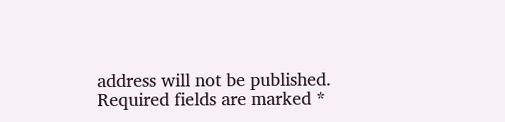address will not be published. Required fields are marked *